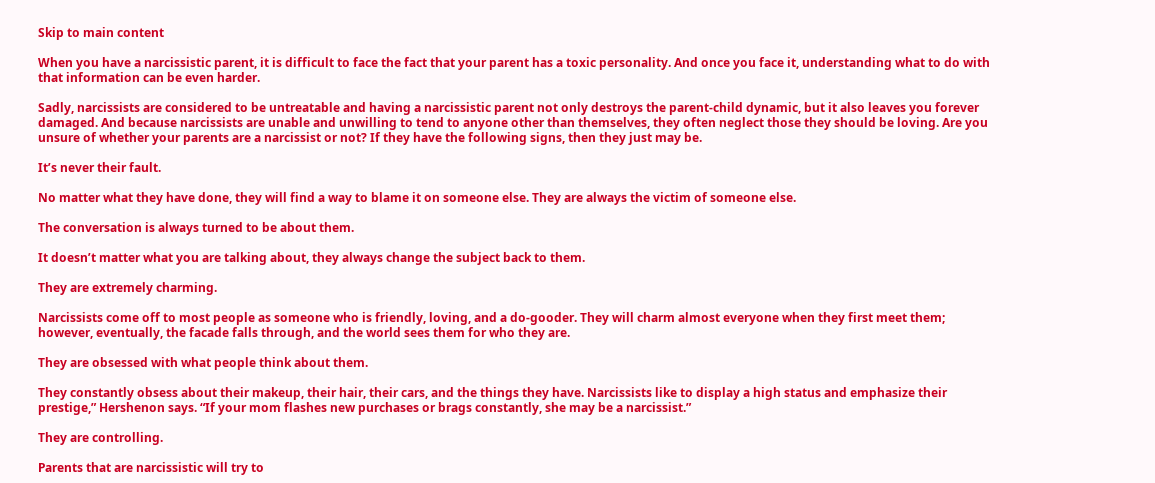Skip to main content

When you have a narcissistic parent, it is difficult to face the fact that your parent has a toxic personality. And once you face it, understanding what to do with that information can be even harder.

Sadly, narcissists are considered to be untreatable and having a narcissistic parent not only destroys the parent-child dynamic, but it also leaves you forever damaged. And because narcissists are unable and unwilling to tend to anyone other than themselves, they often neglect those they should be loving. Are you unsure of whether your parents are a narcissist or not? If they have the following signs, then they just may be.

It’s never their fault.

No matter what they have done, they will find a way to blame it on someone else. They are always the victim of someone else.

The conversation is always turned to be about them.

It doesn’t matter what you are talking about, they always change the subject back to them.

They are extremely charming.

Narcissists come off to most people as someone who is friendly, loving, and a do-gooder. They will charm almost everyone when they first meet them; however, eventually, the facade falls through, and the world sees them for who they are.

They are obsessed with what people think about them.

They constantly obsess about their makeup, their hair, their cars, and the things they have. Narcissists like to display a high status and emphasize their prestige,” Hershenon says. “If your mom flashes new purchases or brags constantly, she may be a narcissist.”

They are controlling.

Parents that are narcissistic will try to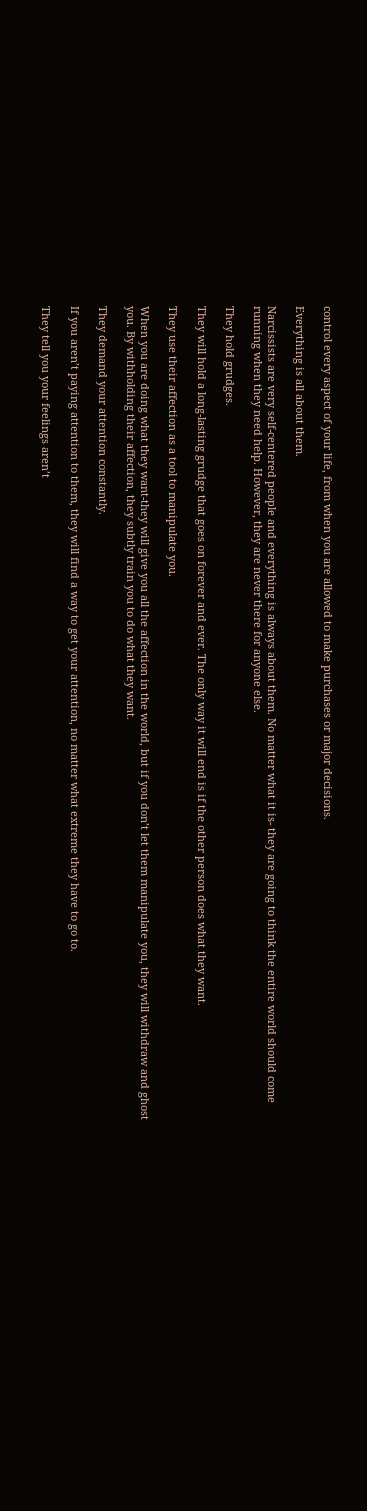control every aspect of your life, from when you are allowed to make purchases or major decisions.

Everything is all about them.

Narcissists are very self-centered people and everything is always about them. No matter what it is- they are going to think the entire world should come running when they need help. However, they are never there for anyone else.

They hold grudges.

They will hold a long-lasting grudge that goes on forever and ever. The only way it will end is if the other person does what they want.

They use their affection as a tool to manipulate you.

When you are doing what they want-they will give you all the affection in the world, but if you don’t let them manipulate you, they will withdraw and ghost you. By withholding their affection, they subtly train you to do what they want.

They demand your attention constantly.

If you aren’t paying attention to them, they will find a way to get your attention, no matter what extreme they have to go to.

They tell you your feelings aren’t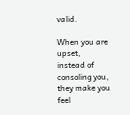valid.

When you are upset, instead of consoling you, they make you feel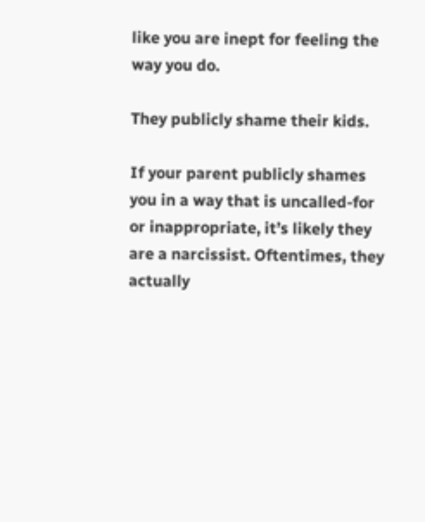like you are inept for feeling the way you do.

They publicly shame their kids.

If your parent publicly shames you in a way that is uncalled-for or inappropriate, it’s likely they are a narcissist. Oftentimes, they actually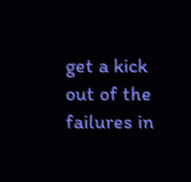get a kick out of the failures in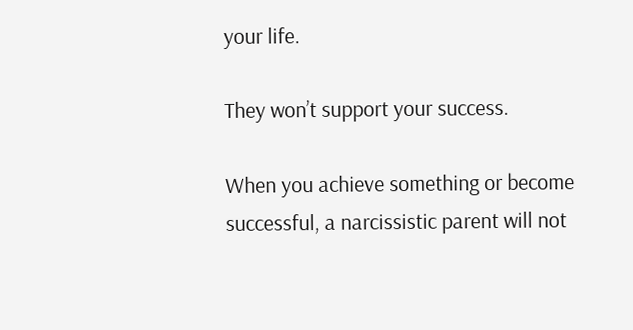your life.

They won’t support your success.

When you achieve something or become successful, a narcissistic parent will not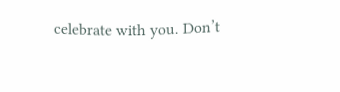celebrate with you. Don’t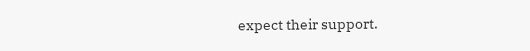expect their support.